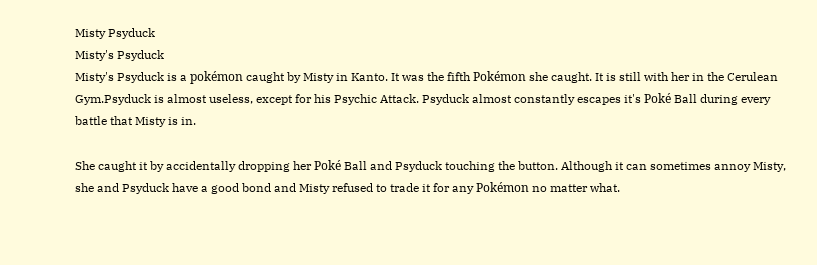Misty Psyduck
Misty's Psyduck
Misty's Psyduck is a pokémon caught by Misty in Kanto. It was the fifth Pokémon she caught. It is still with her in the Cerulean Gym.Psyduck is almost useless, except for his Psychic Attack. Psyduck almost constantly escapes it's Poké Ball during every battle that Misty is in.

She caught it by accidentally dropping her Poké Ball and Psyduck touching the button. Although it can sometimes annoy Misty, she and Psyduck have a good bond and Misty refused to trade it for any Pokémon no matter what.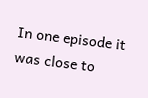In one episode it was close to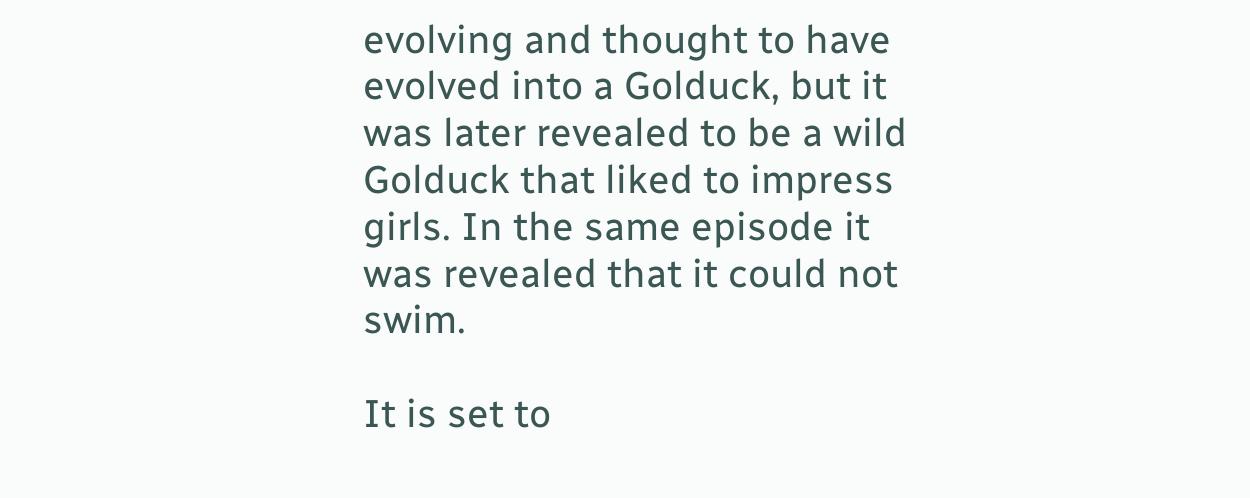evolving and thought to have evolved into a Golduck, but it was later revealed to be a wild Golduck that liked to impress girls. In the same episode it was revealed that it could not swim.

It is set to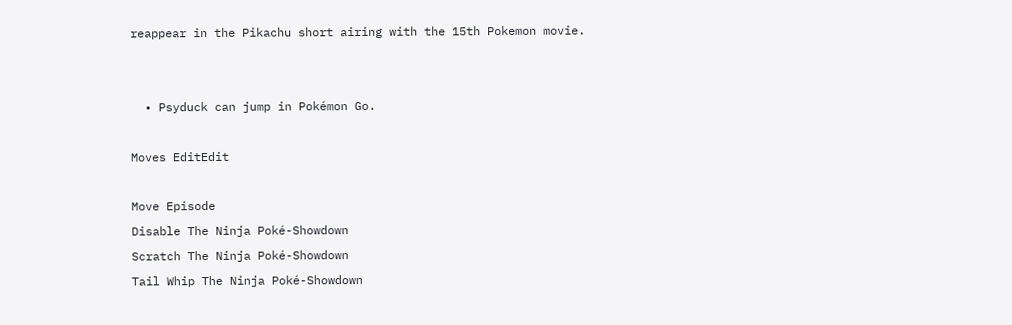reappear in the Pikachu short airing with the 15th Pokemon movie.


  • Psyduck can jump in Pokémon Go.

Moves EditEdit

Move Episode
Disable The Ninja Poké-Showdown
Scratch The Ninja Poké-Showdown
Tail Whip The Ninja Poké-Showdown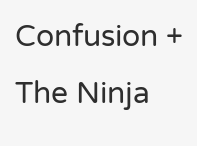Confusion + The Ninja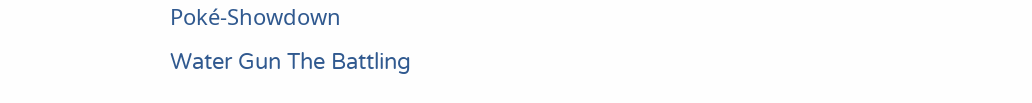Poké-Showdown
Water Gun The Battling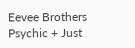Eevee Brothers
Psychic + Just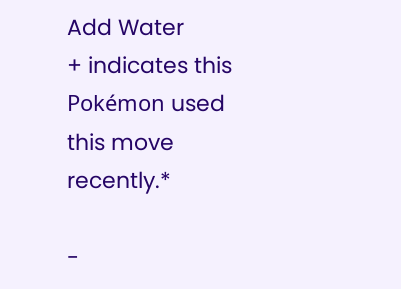Add Water
+ indicates this Pokémon used this move recently.*

-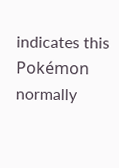indicates this Pokémon normally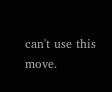can't use this move.